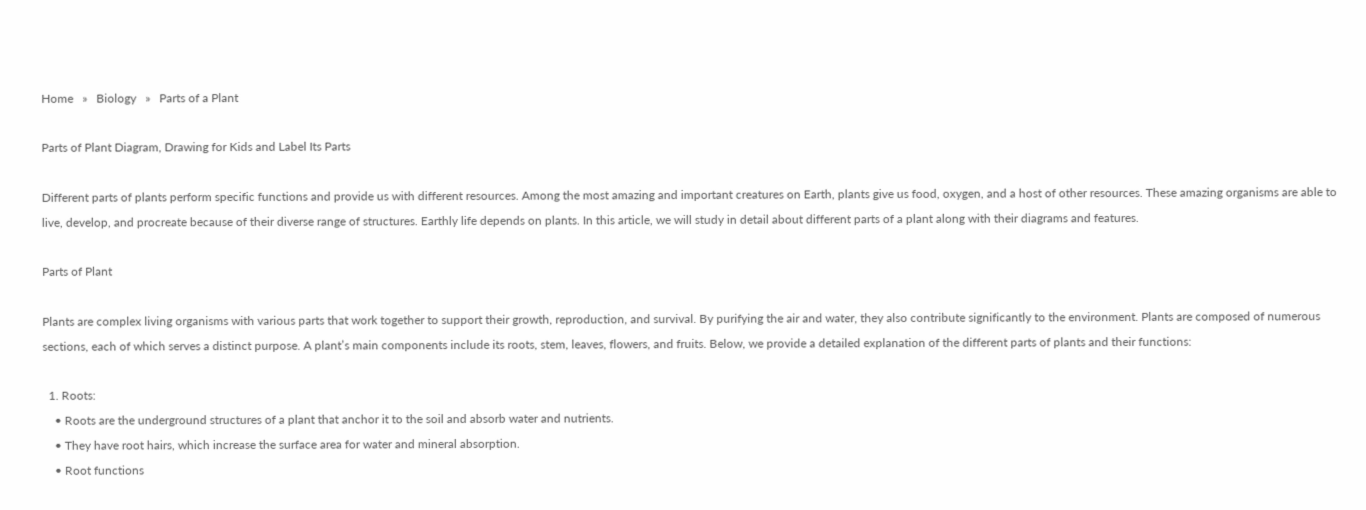Home   »   Biology   »   Parts of a Plant

Parts of Plant Diagram, Drawing for Kids and Label Its Parts

Different parts of plants perform specific functions and provide us with different resources. Among the most amazing and important creatures on Earth, plants give us food, oxygen, and a host of other resources. These amazing organisms are able to live, develop, and procreate because of their diverse range of structures. Earthly life depends on plants. In this article, we will study in detail about different parts of a plant along with their diagrams and features.

Parts of Plant

Plants are complex living organisms with various parts that work together to support their growth, reproduction, and survival. By purifying the air and water, they also contribute significantly to the environment. Plants are composed of numerous sections, each of which serves a distinct purpose. A plant’s main components include its roots, stem, leaves, flowers, and fruits. Below, we provide a detailed explanation of the different parts of plants and their functions:

  1. Roots:
    • Roots are the underground structures of a plant that anchor it to the soil and absorb water and nutrients.
    • They have root hairs, which increase the surface area for water and mineral absorption.
    • Root functions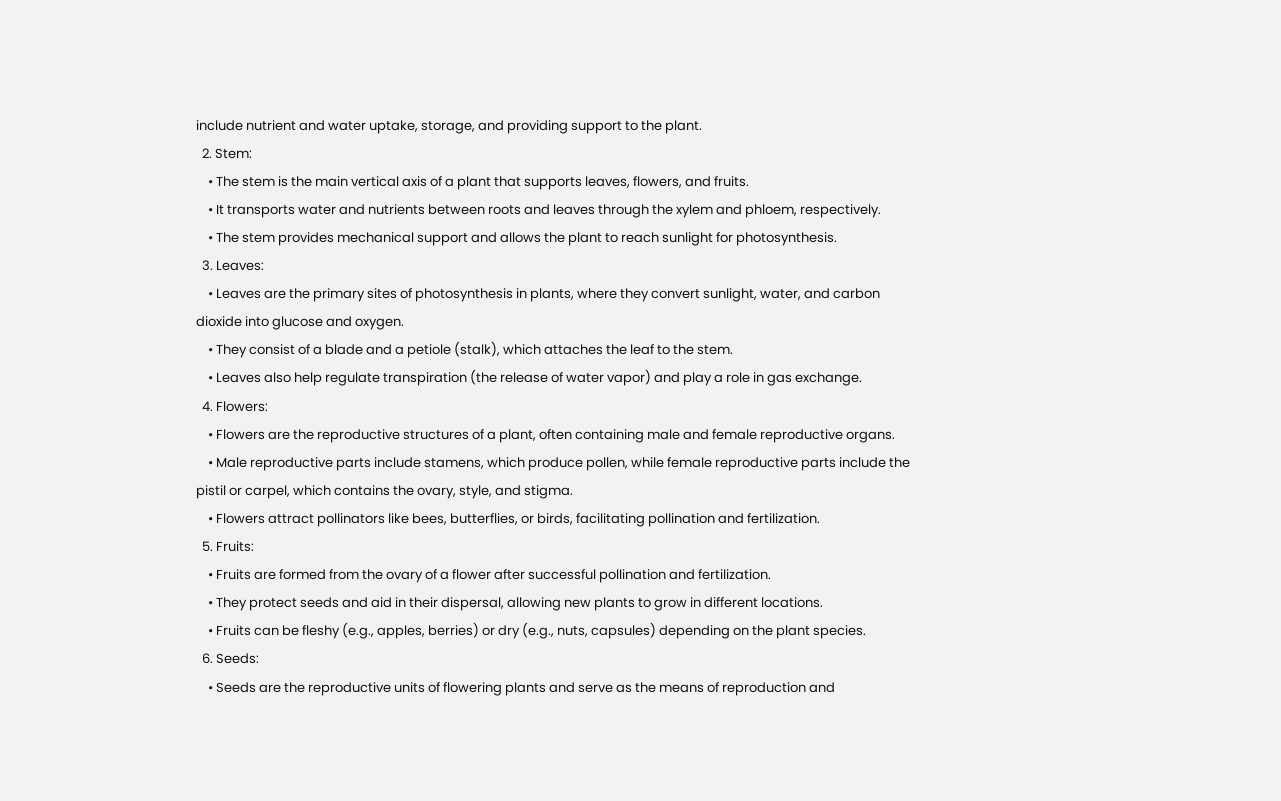include nutrient and water uptake, storage, and providing support to the plant.
  2. Stem:
    • The stem is the main vertical axis of a plant that supports leaves, flowers, and fruits.
    • It transports water and nutrients between roots and leaves through the xylem and phloem, respectively.
    • The stem provides mechanical support and allows the plant to reach sunlight for photosynthesis.
  3. Leaves:
    • Leaves are the primary sites of photosynthesis in plants, where they convert sunlight, water, and carbon dioxide into glucose and oxygen.
    • They consist of a blade and a petiole (stalk), which attaches the leaf to the stem.
    • Leaves also help regulate transpiration (the release of water vapor) and play a role in gas exchange.
  4. Flowers:
    • Flowers are the reproductive structures of a plant, often containing male and female reproductive organs.
    • Male reproductive parts include stamens, which produce pollen, while female reproductive parts include the pistil or carpel, which contains the ovary, style, and stigma.
    • Flowers attract pollinators like bees, butterflies, or birds, facilitating pollination and fertilization.
  5. Fruits:
    • Fruits are formed from the ovary of a flower after successful pollination and fertilization.
    • They protect seeds and aid in their dispersal, allowing new plants to grow in different locations.
    • Fruits can be fleshy (e.g., apples, berries) or dry (e.g., nuts, capsules) depending on the plant species.
  6. Seeds:
    • Seeds are the reproductive units of flowering plants and serve as the means of reproduction and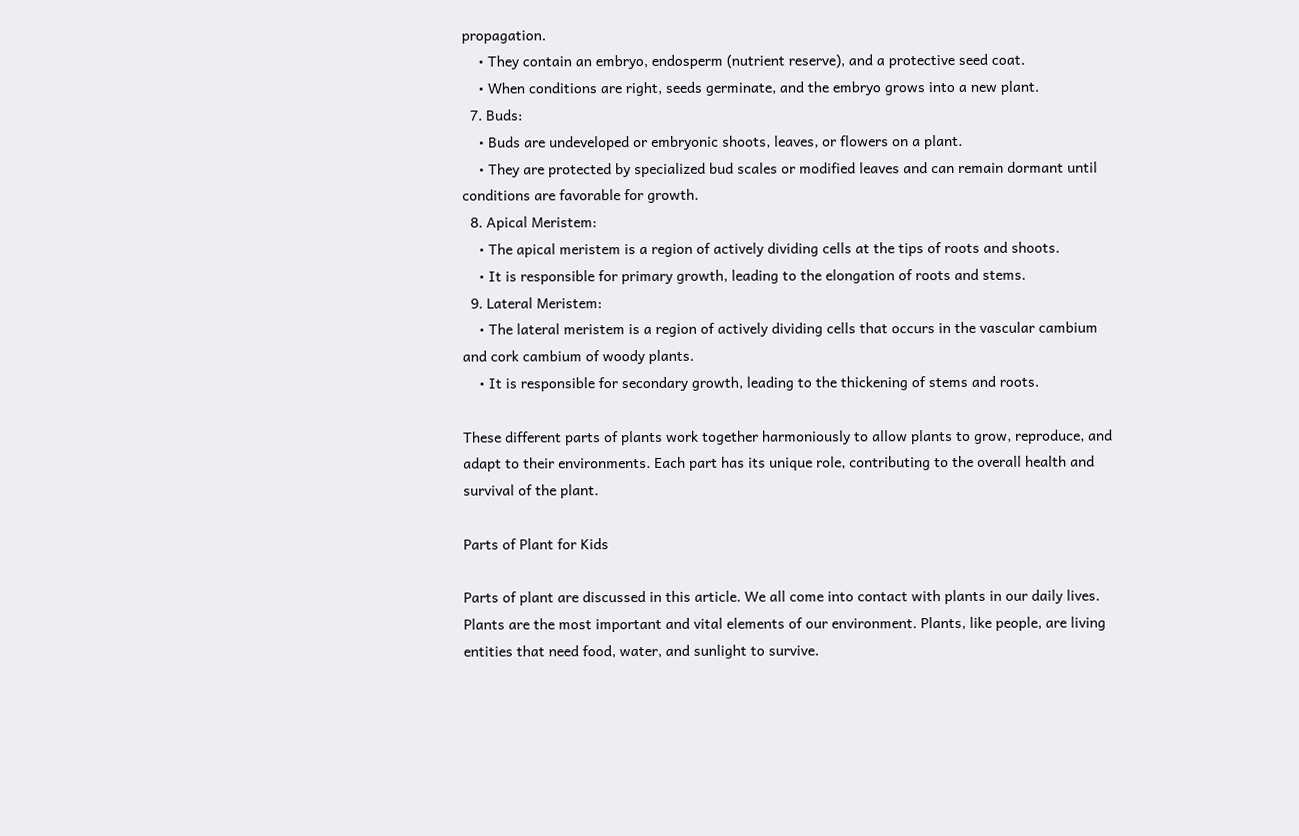propagation.
    • They contain an embryo, endosperm (nutrient reserve), and a protective seed coat.
    • When conditions are right, seeds germinate, and the embryo grows into a new plant.
  7. Buds:
    • Buds are undeveloped or embryonic shoots, leaves, or flowers on a plant.
    • They are protected by specialized bud scales or modified leaves and can remain dormant until conditions are favorable for growth.
  8. Apical Meristem:
    • The apical meristem is a region of actively dividing cells at the tips of roots and shoots.
    • It is responsible for primary growth, leading to the elongation of roots and stems.
  9. Lateral Meristem:
    • The lateral meristem is a region of actively dividing cells that occurs in the vascular cambium and cork cambium of woody plants.
    • It is responsible for secondary growth, leading to the thickening of stems and roots.

These different parts of plants work together harmoniously to allow plants to grow, reproduce, and adapt to their environments. Each part has its unique role, contributing to the overall health and survival of the plant.

Parts of Plant for Kids

Parts of plant are discussed in this article. We all come into contact with plants in our daily lives. Plants are the most important and vital elements of our environment. Plants, like people, are living entities that need food, water, and sunlight to survive.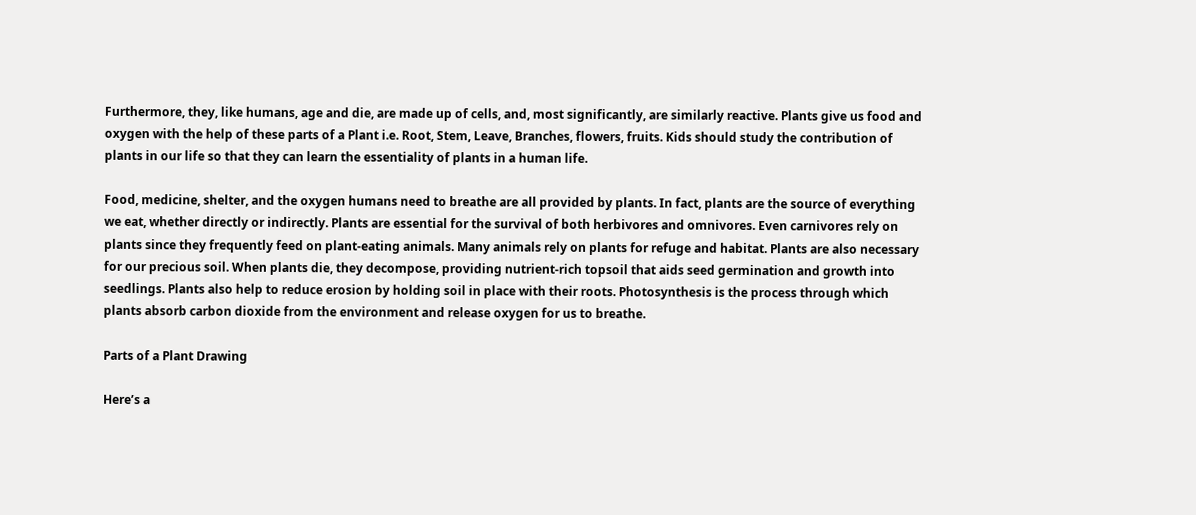Furthermore, they, like humans, age and die, are made up of cells, and, most significantly, are similarly reactive. Plants give us food and oxygen with the help of these parts of a Plant i.e. Root, Stem, Leave, Branches, flowers, fruits. Kids should study the contribution of plants in our life so that they can learn the essentiality of plants in a human life.

Food, medicine, shelter, and the oxygen humans need to breathe are all provided by plants. In fact, plants are the source of everything we eat, whether directly or indirectly. Plants are essential for the survival of both herbivores and omnivores. Even carnivores rely on plants since they frequently feed on plant-eating animals. Many animals rely on plants for refuge and habitat. Plants are also necessary for our precious soil. When plants die, they decompose, providing nutrient-rich topsoil that aids seed germination and growth into seedlings. Plants also help to reduce erosion by holding soil in place with their roots. Photosynthesis is the process through which plants absorb carbon dioxide from the environment and release oxygen for us to breathe.

Parts of a Plant Drawing

Here’s a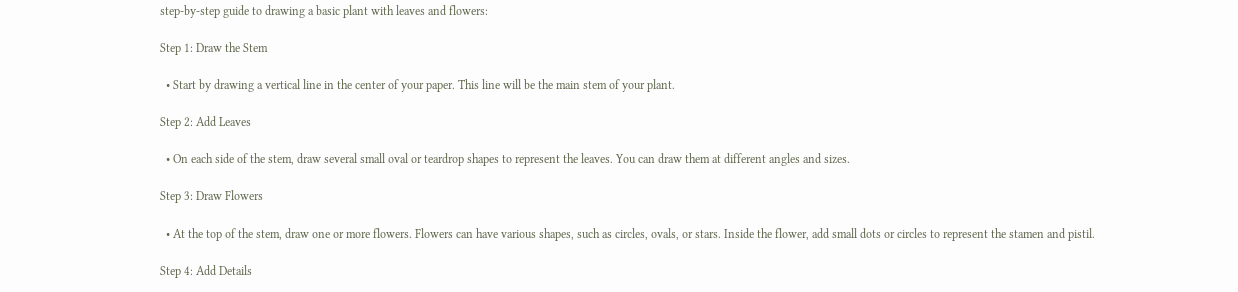step-by-step guide to drawing a basic plant with leaves and flowers:

Step 1: Draw the Stem

  • Start by drawing a vertical line in the center of your paper. This line will be the main stem of your plant.

Step 2: Add Leaves

  • On each side of the stem, draw several small oval or teardrop shapes to represent the leaves. You can draw them at different angles and sizes.

Step 3: Draw Flowers

  • At the top of the stem, draw one or more flowers. Flowers can have various shapes, such as circles, ovals, or stars. Inside the flower, add small dots or circles to represent the stamen and pistil.

Step 4: Add Details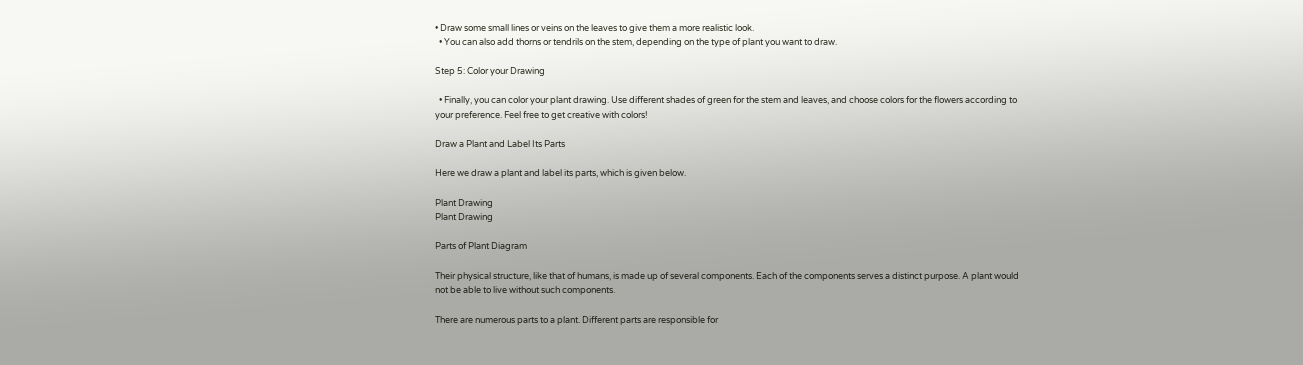• Draw some small lines or veins on the leaves to give them a more realistic look.
  • You can also add thorns or tendrils on the stem, depending on the type of plant you want to draw.

Step 5: Color your Drawing

  • Finally, you can color your plant drawing. Use different shades of green for the stem and leaves, and choose colors for the flowers according to your preference. Feel free to get creative with colors!

Draw a Plant and Label Its Parts

Here we draw a plant and label its parts, which is given below.

Plant Drawing
Plant Drawing

Parts of Plant Diagram

Their physical structure, like that of humans, is made up of several components. Each of the components serves a distinct purpose. A plant would not be able to live without such components.

There are numerous parts to a plant. Different parts are responsible for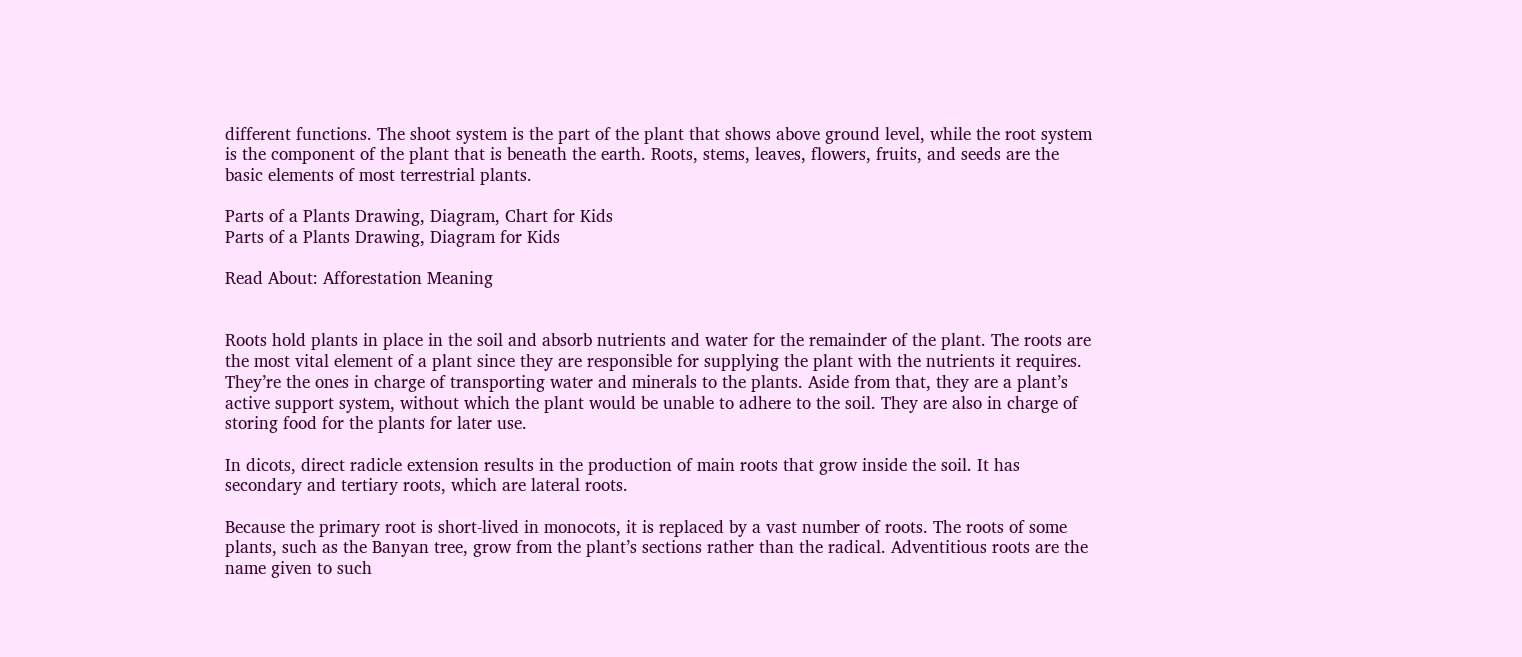different functions. The shoot system is the part of the plant that shows above ground level, while the root system is the component of the plant that is beneath the earth. Roots, stems, leaves, flowers, fruits, and seeds are the basic elements of most terrestrial plants.

Parts of a Plants Drawing, Diagram, Chart for Kids
Parts of a Plants Drawing, Diagram for Kids

Read About: Afforestation Meaning


Roots hold plants in place in the soil and absorb nutrients and water for the remainder of the plant. The roots are the most vital element of a plant since they are responsible for supplying the plant with the nutrients it requires. They’re the ones in charge of transporting water and minerals to the plants. Aside from that, they are a plant’s active support system, without which the plant would be unable to adhere to the soil. They are also in charge of storing food for the plants for later use.

In dicots, direct radicle extension results in the production of main roots that grow inside the soil. It has secondary and tertiary roots, which are lateral roots.

Because the primary root is short-lived in monocots, it is replaced by a vast number of roots. The roots of some plants, such as the Banyan tree, grow from the plant’s sections rather than the radical. Adventitious roots are the name given to such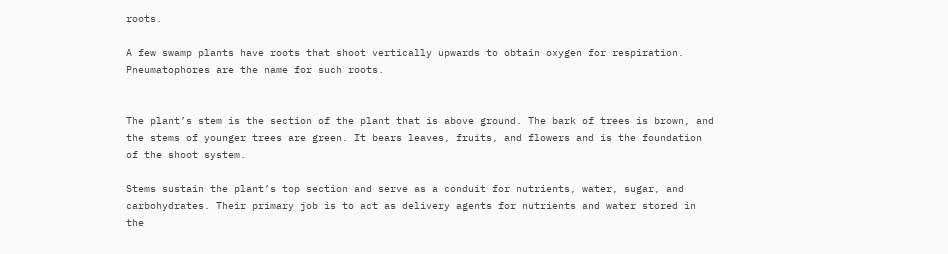roots.

A few swamp plants have roots that shoot vertically upwards to obtain oxygen for respiration. Pneumatophores are the name for such roots.


The plant’s stem is the section of the plant that is above ground. The bark of trees is brown, and the stems of younger trees are green. It bears leaves, fruits, and flowers and is the foundation of the shoot system.

Stems sustain the plant’s top section and serve as a conduit for nutrients, water, sugar, and carbohydrates. Their primary job is to act as delivery agents for nutrients and water stored in the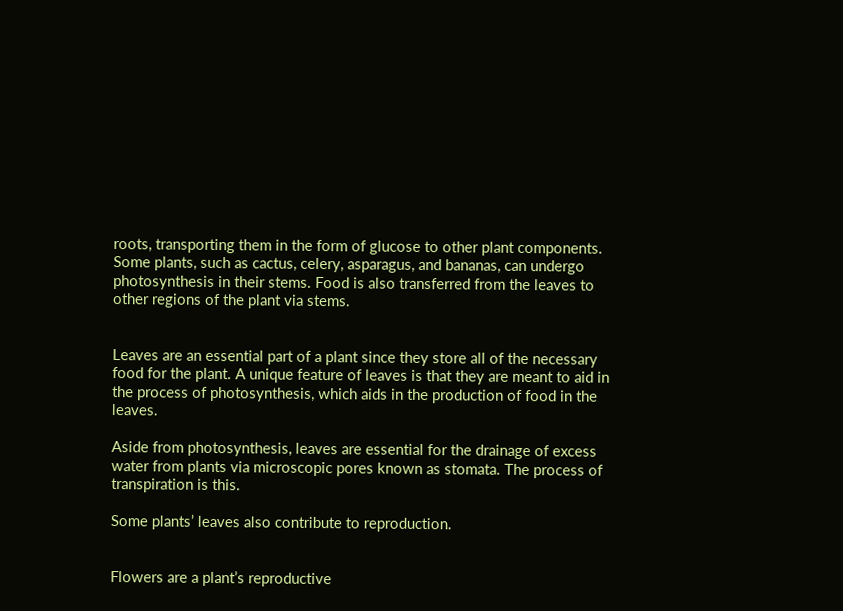roots, transporting them in the form of glucose to other plant components. Some plants, such as cactus, celery, asparagus, and bananas, can undergo photosynthesis in their stems. Food is also transferred from the leaves to other regions of the plant via stems.


Leaves are an essential part of a plant since they store all of the necessary food for the plant. A unique feature of leaves is that they are meant to aid in the process of photosynthesis, which aids in the production of food in the leaves.

Aside from photosynthesis, leaves are essential for the drainage of excess water from plants via microscopic pores known as stomata. The process of transpiration is this.

Some plants’ leaves also contribute to reproduction.


Flowers are a plant’s reproductive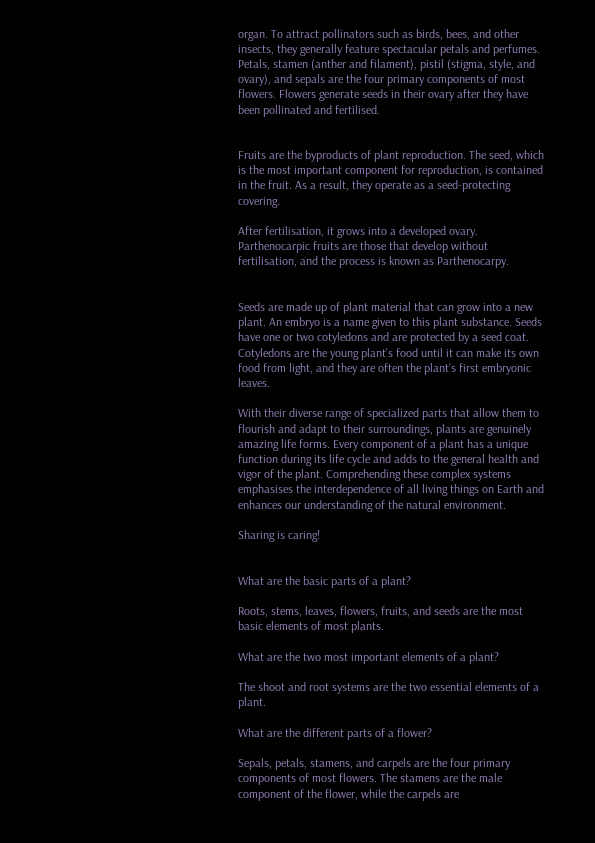organ. To attract pollinators such as birds, bees, and other insects, they generally feature spectacular petals and perfumes. Petals, stamen (anther and filament), pistil (stigma, style, and ovary), and sepals are the four primary components of most flowers. Flowers generate seeds in their ovary after they have been pollinated and fertilised.


Fruits are the byproducts of plant reproduction. The seed, which is the most important component for reproduction, is contained in the fruit. As a result, they operate as a seed-protecting covering.

After fertilisation, it grows into a developed ovary. Parthenocarpic fruits are those that develop without fertilisation, and the process is known as Parthenocarpy.


Seeds are made up of plant material that can grow into a new plant. An embryo is a name given to this plant substance. Seeds have one or two cotyledons and are protected by a seed coat. Cotyledons are the young plant’s food until it can make its own food from light, and they are often the plant’s first embryonic leaves.

With their diverse range of specialized parts that allow them to flourish and adapt to their surroundings, plants are genuinely amazing life forms. Every component of a plant has a unique function during its life cycle and adds to the general health and vigor of the plant. Comprehending these complex systems emphasises the interdependence of all living things on Earth and enhances our understanding of the natural environment.

Sharing is caring!


What are the basic parts of a plant?

Roots, stems, leaves, flowers, fruits, and seeds are the most basic elements of most plants.

What are the two most important elements of a plant?

The shoot and root systems are the two essential elements of a plant.

What are the different parts of a flower?

Sepals, petals, stamens, and carpels are the four primary components of most flowers. The stamens are the male component of the flower, while the carpels are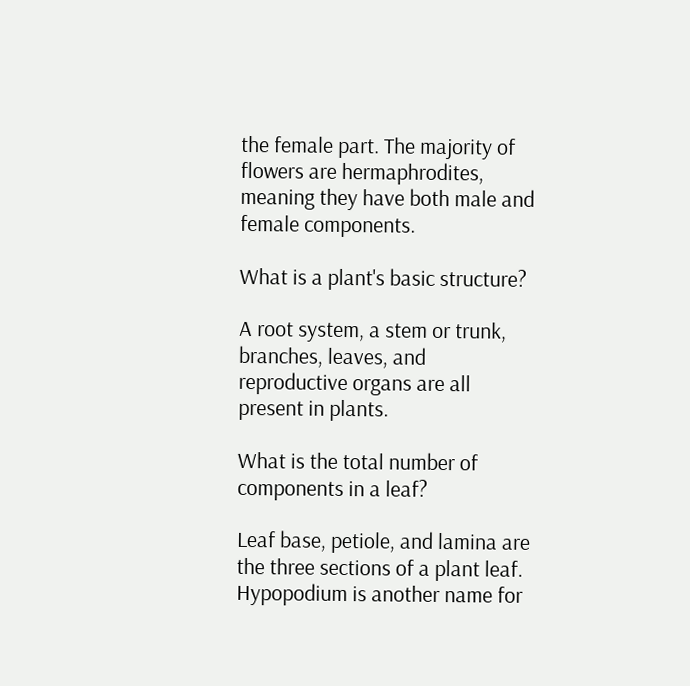the female part. The majority of flowers are hermaphrodites, meaning they have both male and female components.

What is a plant's basic structure?

A root system, a stem or trunk, branches, leaves, and reproductive organs are all present in plants.

What is the total number of components in a leaf?

Leaf base, petiole, and lamina are the three sections of a plant leaf. Hypopodium is another name for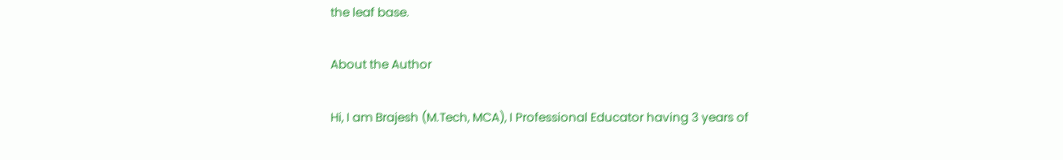the leaf base.

About the Author

Hi, I am Brajesh (M.Tech, MCA), I Professional Educator having 3 years of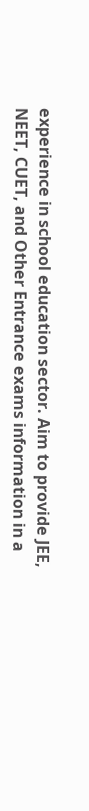experience in school education sector. Aim to provide JEE, NEET, CUET, and Other Entrance exams information in a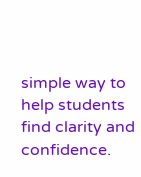simple way to help students find clarity and confidence.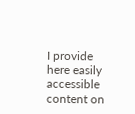I provide here easily accessible content on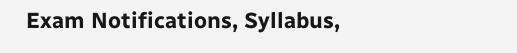Exam Notifications, Syllabus,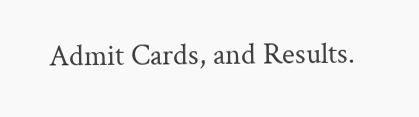Admit Cards, and Results.